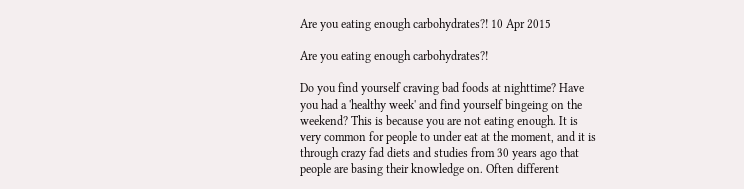Are you eating enough carbohydrates?! 10 Apr 2015

Are you eating enough carbohydrates?!

Do you find yourself craving bad foods at nighttime? Have you had a 'healthy week' and find yourself bingeing on the weekend? This is because you are not eating enough. It is very common for people to under eat at the moment, and it is through crazy fad diets and studies from 30 years ago that people are basing their knowledge on. Often different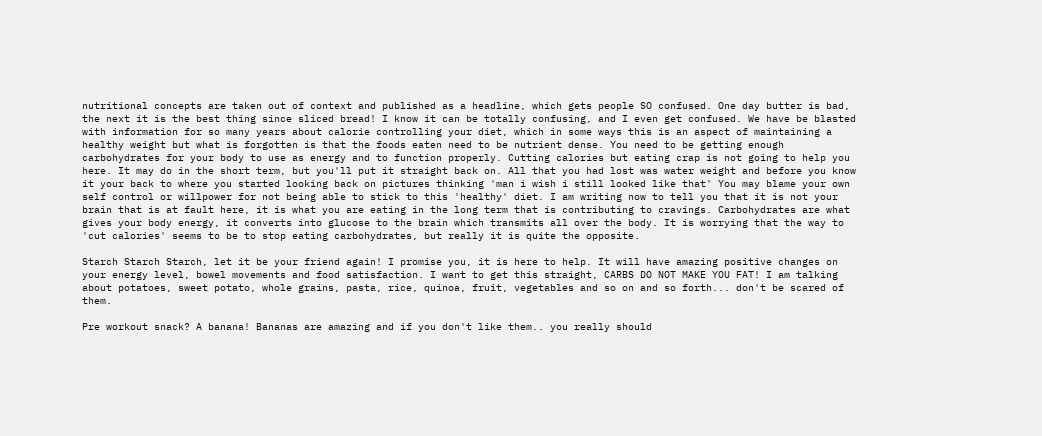nutritional concepts are taken out of context and published as a headline, which gets people SO confused. One day butter is bad, the next it is the best thing since sliced bread! I know it can be totally confusing, and I even get confused. We have be blasted with information for so many years about calorie controlling your diet, which in some ways this is an aspect of maintaining a healthy weight but what is forgotten is that the foods eaten need to be nutrient dense. You need to be getting enough carbohydrates for your body to use as energy and to function properly. Cutting calories but eating crap is not going to help you here. It may do in the short term, but you'll put it straight back on. All that you had lost was water weight and before you know it your back to where you started looking back on pictures thinking 'man i wish i still looked like that' You may blame your own self control or willpower for not being able to stick to this 'healthy' diet. I am writing now to tell you that it is not your brain that is at fault here, it is what you are eating in the long term that is contributing to cravings. Carbohydrates are what gives your body energy, it converts into glucose to the brain which transmits all over the body. It is worrying that the way to 'cut calories' seems to be to stop eating carbohydrates, but really it is quite the opposite.

Starch Starch Starch, let it be your friend again! I promise you, it is here to help. It will have amazing positive changes on your energy level, bowel movements and food satisfaction. I want to get this straight, CARBS DO NOT MAKE YOU FAT! I am talking about potatoes, sweet potato, whole grains, pasta, rice, quinoa, fruit, vegetables and so on and so forth... don't be scared of them.

Pre workout snack? A banana! Bananas are amazing and if you don't like them.. you really should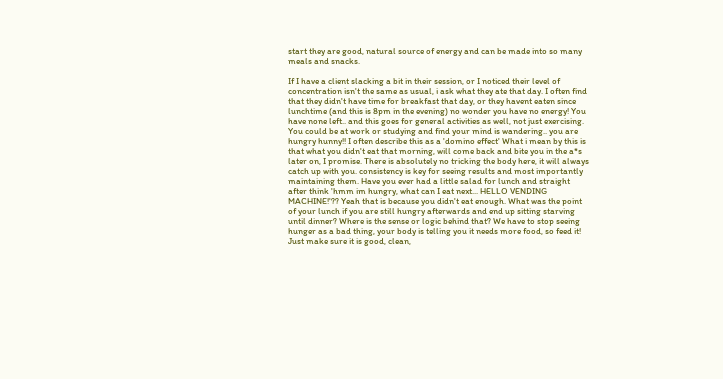start they are good, natural source of energy and can be made into so many meals and snacks.

If I have a client slacking a bit in their session, or I noticed their level of concentration isn't the same as usual, i ask what they ate that day. I often find that they didn't have time for breakfast that day, or they havent eaten since lunchtime (and this is 8pm in the evening) no wonder you have no energy! You have none left.. and this goes for general activities as well, not just exercising. You could be at work or studying and find your mind is wandering.. you are hungry hunny!! I often describe this as a 'domino effect' What i mean by this is that what you didn't eat that morning, will come back and bite you in the a*s later on, I promise. There is absolutely no tricking the body here, it will always catch up with you. consistency is key for seeing results and most importantly maintaining them. Have you ever had a little salad for lunch and straight after think 'hmm im hungry, what can I eat next... HELLO VENDING MACHINE!'?? Yeah that is because you didn't eat enough. What was the point of your lunch if you are still hungry afterwards and end up sitting starving until dinner? Where is the sense or logic behind that? We have to stop seeing hunger as a bad thing, your body is telling you it needs more food, so feed it! Just make sure it is good, clean,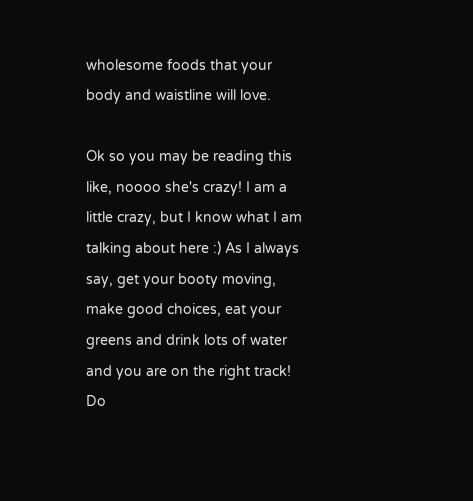wholesome foods that your body and waistline will love.

Ok so you may be reading this like, noooo she's crazy! I am a little crazy, but I know what I am talking about here :) As I always say, get your booty moving, make good choices, eat your greens and drink lots of water and you are on the right track! Do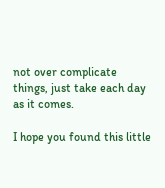not over complicate things, just take each day as it comes.

I hope you found this little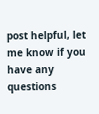post helpful, let me know if you have any questions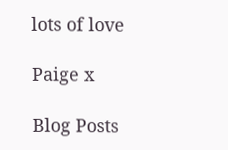lots of love

Paige x

Blog Posts